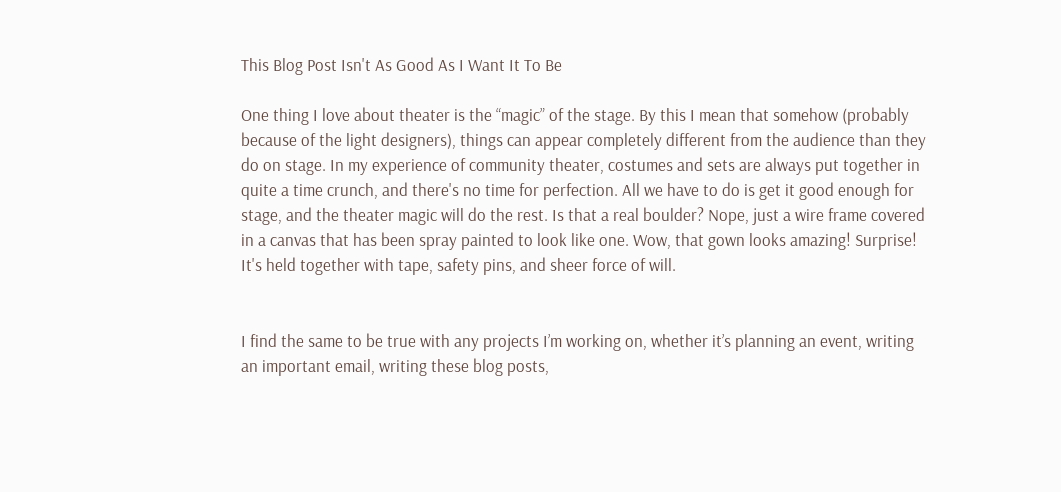This Blog Post Isn't As Good As I Want It To Be

One thing I love about theater is the “magic” of the stage. By this I mean that somehow (probably because of the light designers), things can appear completely different from the audience than they do on stage. In my experience of community theater, costumes and sets are always put together in quite a time crunch, and there's no time for perfection. All we have to do is get it good enough for stage, and the theater magic will do the rest. Is that a real boulder? Nope, just a wire frame covered in a canvas that has been spray painted to look like one. Wow, that gown looks amazing! Surprise! It's held together with tape, safety pins, and sheer force of will.


I find the same to be true with any projects I’m working on, whether it’s planning an event, writing an important email, writing these blog posts,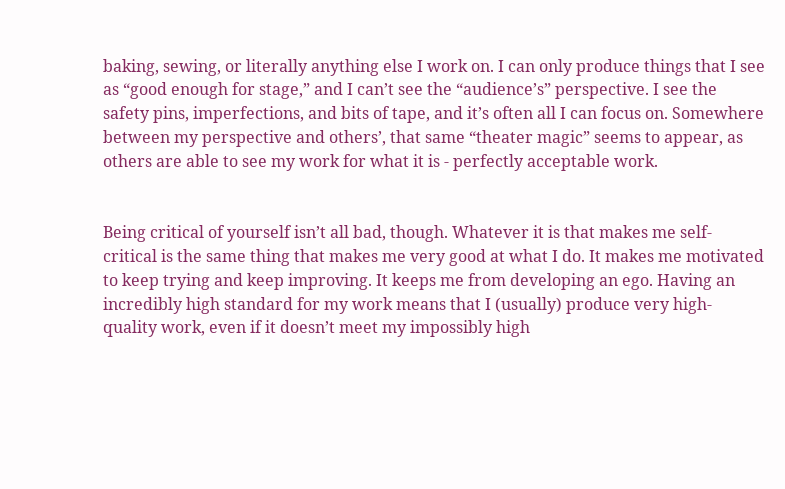baking, sewing, or literally anything else I work on. I can only produce things that I see as “good enough for stage,” and I can’t see the “audience’s” perspective. I see the safety pins, imperfections, and bits of tape, and it’s often all I can focus on. Somewhere between my perspective and others’, that same “theater magic” seems to appear, as others are able to see my work for what it is - perfectly acceptable work.


Being critical of yourself isn’t all bad, though. Whatever it is that makes me self-critical is the same thing that makes me very good at what I do. It makes me motivated to keep trying and keep improving. It keeps me from developing an ego. Having an incredibly high standard for my work means that I (usually) produce very high-quality work, even if it doesn’t meet my impossibly high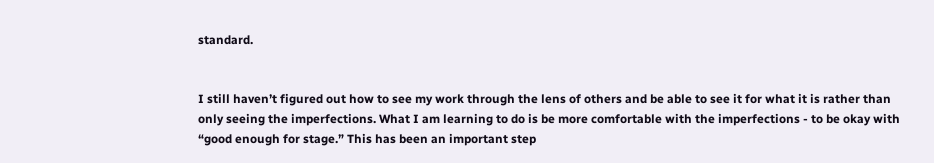standard.


I still haven’t figured out how to see my work through the lens of others and be able to see it for what it is rather than only seeing the imperfections. What I am learning to do is be more comfortable with the imperfections - to be okay with “good enough for stage.” This has been an important step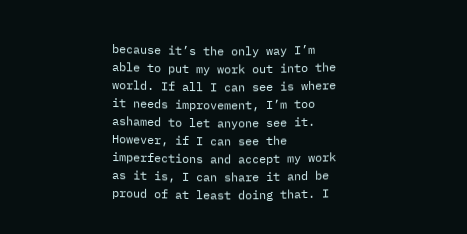because it’s the only way I’m able to put my work out into the world. If all I can see is where it needs improvement, I’m too ashamed to let anyone see it. However, if I can see the imperfections and accept my work as it is, I can share it and be proud of at least doing that. I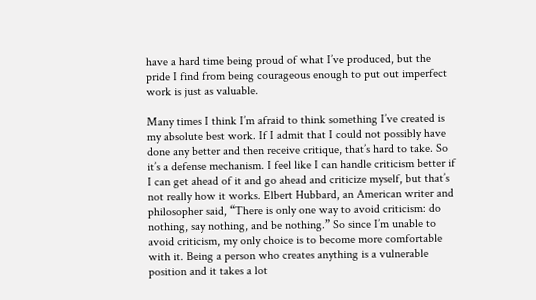have a hard time being proud of what I’ve produced, but the pride I find from being courageous enough to put out imperfect work is just as valuable.

Many times I think I’m afraid to think something I’ve created is my absolute best work. If I admit that I could not possibly have done any better and then receive critique, that’s hard to take. So it’s a defense mechanism. I feel like I can handle criticism better if I can get ahead of it and go ahead and criticize myself, but that’s not really how it works. Elbert Hubbard, an American writer and philosopher said, “There is only one way to avoid criticism: do nothing, say nothing, and be nothing.” So since I’m unable to avoid criticism, my only choice is to become more comfortable with it. Being a person who creates anything is a vulnerable position and it takes a lot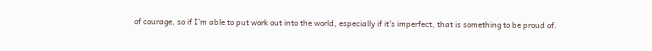of courage, so if I’m able to put work out into the world, especially if it’s imperfect, that is something to be proud of.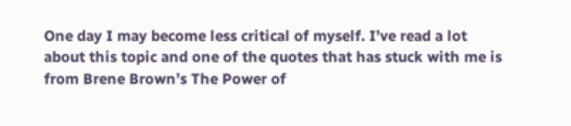One day I may become less critical of myself. I’ve read a lot about this topic and one of the quotes that has stuck with me is from Brene Brown’s The Power of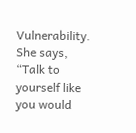Vulnerability. She says, “Talk to yourself like you would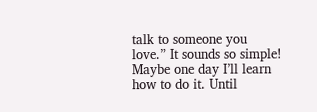talk to someone you love.” It sounds so simple! Maybe one day I’ll learn how to do it. Until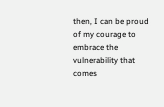then, I can be proud of my courage to embrace the vulnerability that comes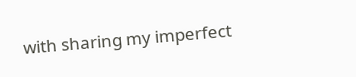with sharing my imperfect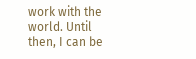work with the world. Until then, I can be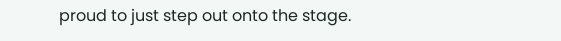proud to just step out onto the stage.